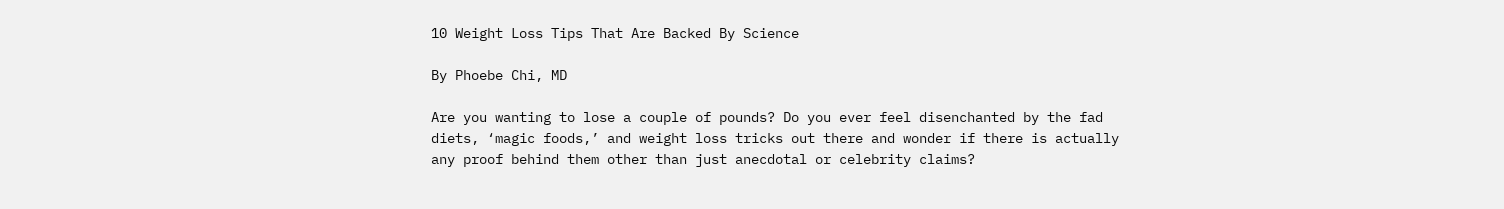10 Weight Loss Tips That Are Backed By Science

By Phoebe Chi, MD

Are you wanting to lose a couple of pounds? Do you ever feel disenchanted by the fad diets, ‘magic foods,’ and weight loss tricks out there and wonder if there is actually any proof behind them other than just anecdotal or celebrity claims?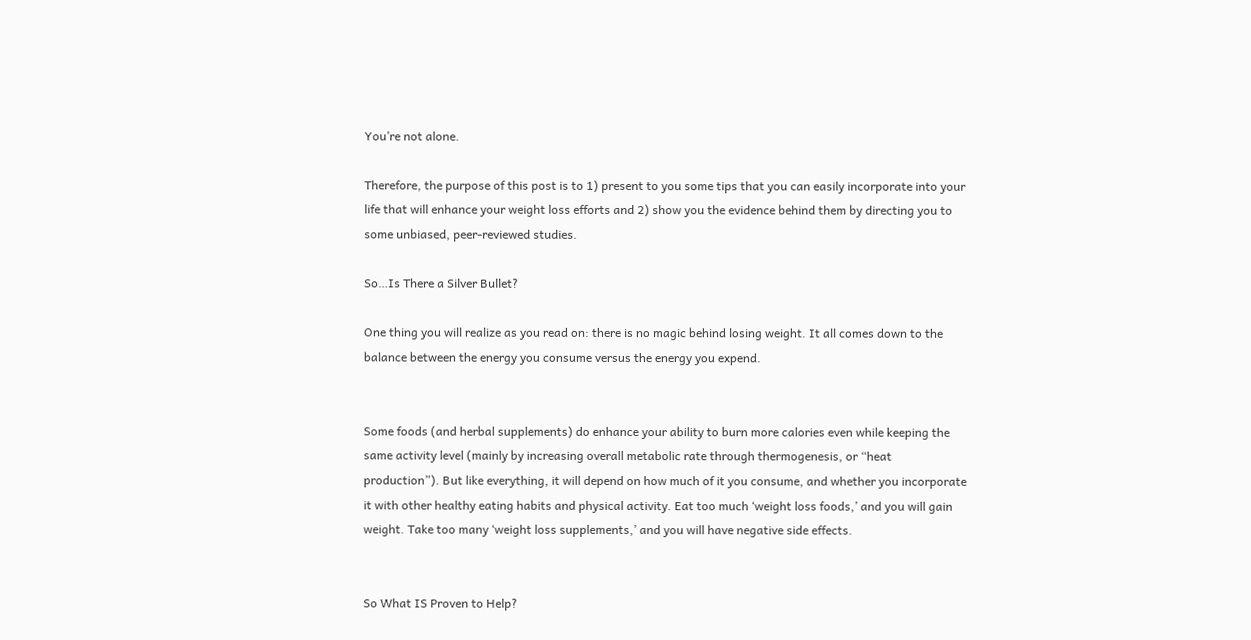You’re not alone.

Therefore, the purpose of this post is to 1) present to you some tips that you can easily incorporate into your life that will enhance your weight loss efforts and 2) show you the evidence behind them by directing you to some unbiased, peer-reviewed studies.

So…Is There a Silver Bullet?

One thing you will realize as you read on: there is no magic behind losing weight. It all comes down to the balance between the energy you consume versus the energy you expend.


Some foods (and herbal supplements) do enhance your ability to burn more calories even while keeping the same activity level (mainly by increasing overall metabolic rate through thermogenesis, or “heat production”). But like everything, it will depend on how much of it you consume, and whether you incorporate it with other healthy eating habits and physical activity. Eat too much ‘weight loss foods,’ and you will gain weight. Take too many ‘weight loss supplements,’ and you will have negative side effects.


So What IS Proven to Help?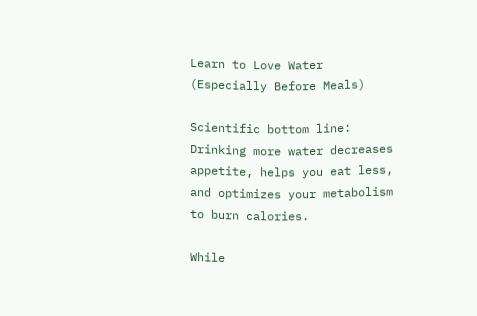Learn to Love Water (Especially Before Meals)

Scientific bottom line: Drinking more water decreases appetite, helps you eat less, and optimizes your metabolism to burn calories.

While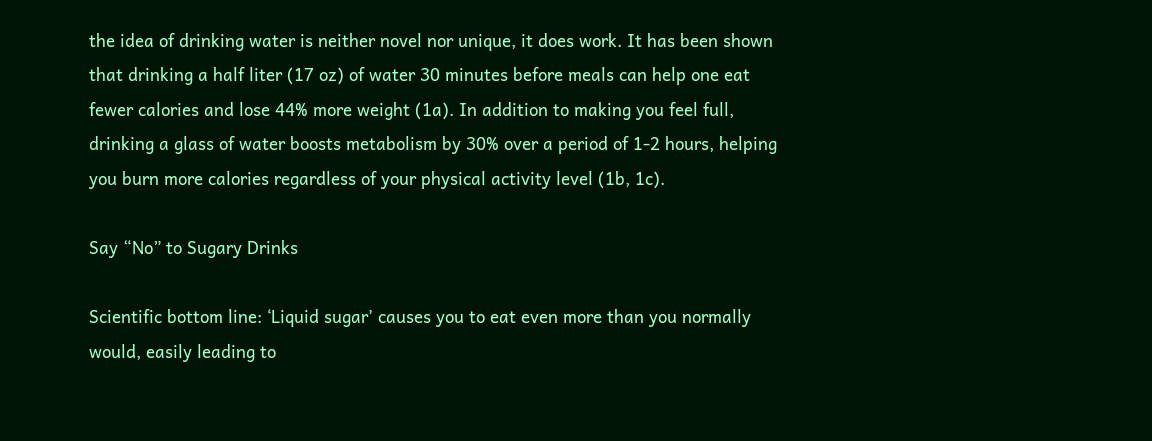the idea of drinking water is neither novel nor unique, it does work. It has been shown that drinking a half liter (17 oz) of water 30 minutes before meals can help one eat fewer calories and lose 44% more weight (1a). In addition to making you feel full, drinking a glass of water boosts metabolism by 30% over a period of 1-2 hours, helping you burn more calories regardless of your physical activity level (1b, 1c).

Say “No” to Sugary Drinks

Scientific bottom line: ‘Liquid sugar’ causes you to eat even more than you normally would, easily leading to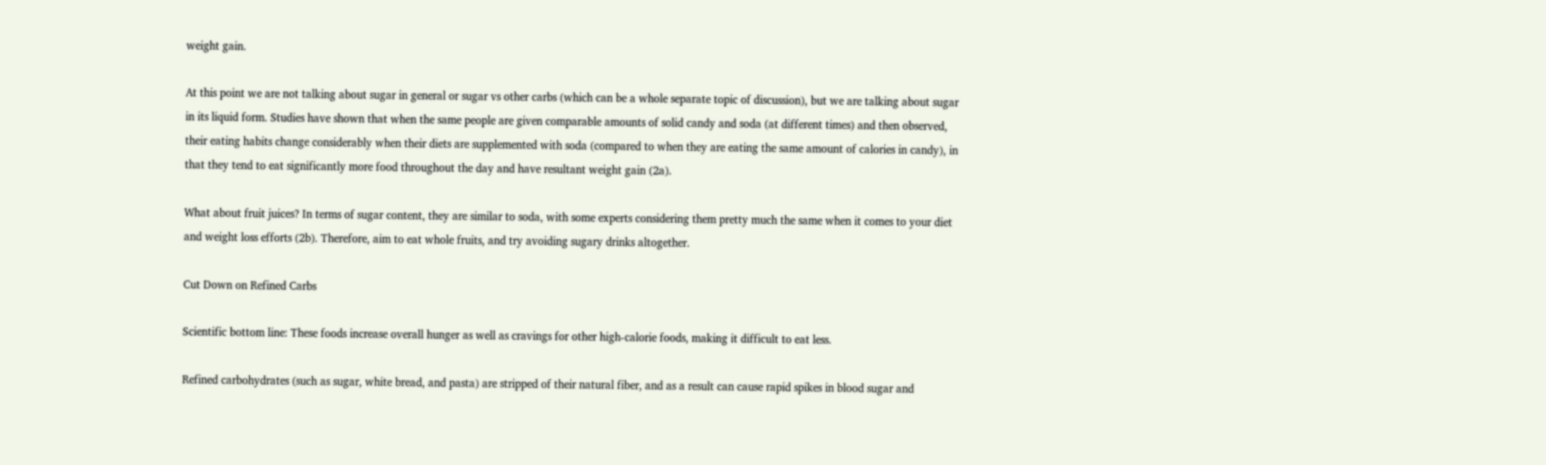weight gain.

At this point we are not talking about sugar in general or sugar vs other carbs (which can be a whole separate topic of discussion), but we are talking about sugar in its liquid form. Studies have shown that when the same people are given comparable amounts of solid candy and soda (at different times) and then observed, their eating habits change considerably when their diets are supplemented with soda (compared to when they are eating the same amount of calories in candy), in that they tend to eat significantly more food throughout the day and have resultant weight gain (2a).

What about fruit juices? In terms of sugar content, they are similar to soda, with some experts considering them pretty much the same when it comes to your diet and weight loss efforts (2b). Therefore, aim to eat whole fruits, and try avoiding sugary drinks altogether.

Cut Down on Refined Carbs

Scientific bottom line: These foods increase overall hunger as well as cravings for other high-calorie foods, making it difficult to eat less.

Refined carbohydrates (such as sugar, white bread, and pasta) are stripped of their natural fiber, and as a result can cause rapid spikes in blood sugar and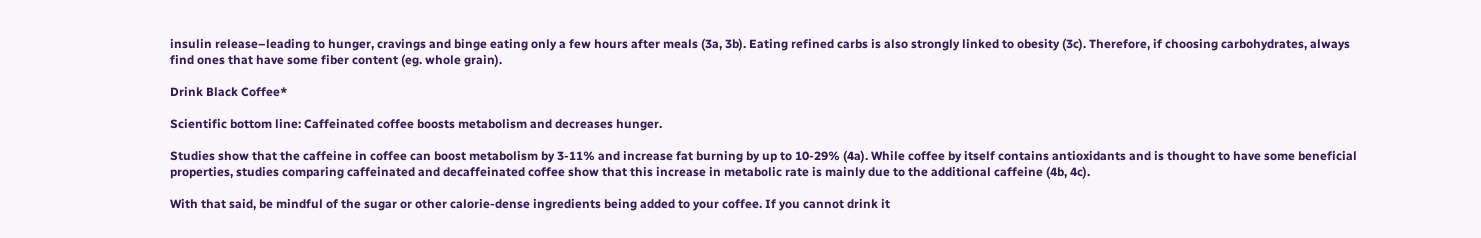insulin release–leading to hunger, cravings and binge eating only a few hours after meals (3a, 3b). Eating refined carbs is also strongly linked to obesity (3c). Therefore, if choosing carbohydrates, always find ones that have some fiber content (eg. whole grain).

Drink Black Coffee*

Scientific bottom line: Caffeinated coffee boosts metabolism and decreases hunger.

Studies show that the caffeine in coffee can boost metabolism by 3-11% and increase fat burning by up to 10-29% (4a). While coffee by itself contains antioxidants and is thought to have some beneficial properties, studies comparing caffeinated and decaffeinated coffee show that this increase in metabolic rate is mainly due to the additional caffeine (4b, 4c).

With that said, be mindful of the sugar or other calorie-dense ingredients being added to your coffee. If you cannot drink it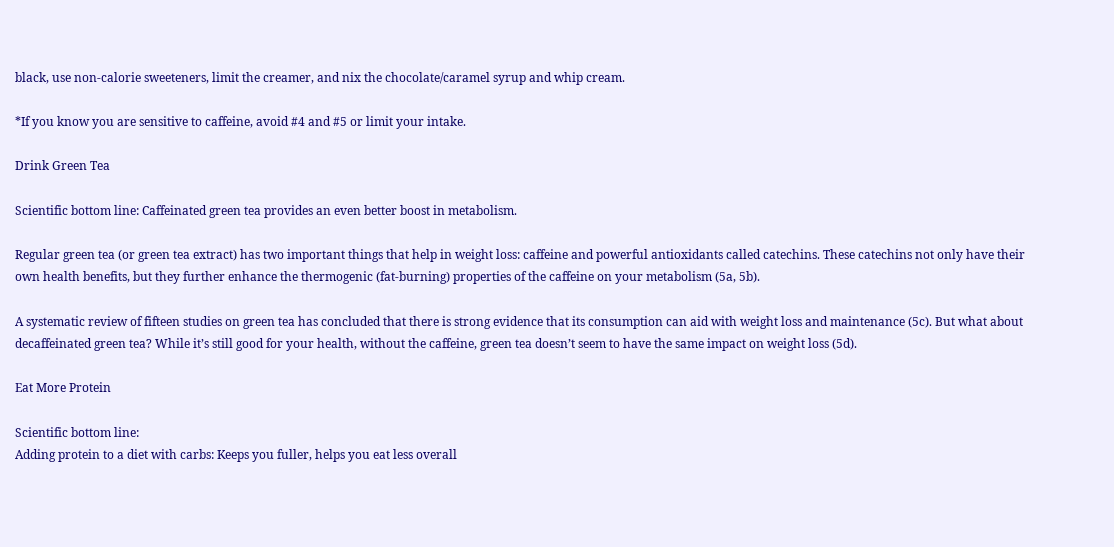black, use non-calorie sweeteners, limit the creamer, and nix the chocolate/caramel syrup and whip cream.

*If you know you are sensitive to caffeine, avoid #4 and #5 or limit your intake.

Drink Green Tea

Scientific bottom line: Caffeinated green tea provides an even better boost in metabolism.

Regular green tea (or green tea extract) has two important things that help in weight loss: caffeine and powerful antioxidants called catechins. These catechins not only have their own health benefits, but they further enhance the thermogenic (fat-burning) properties of the caffeine on your metabolism (5a, 5b).

A systematic review of fifteen studies on green tea has concluded that there is strong evidence that its consumption can aid with weight loss and maintenance (5c). But what about decaffeinated green tea? While it’s still good for your health, without the caffeine, green tea doesn’t seem to have the same impact on weight loss (5d).

Eat More Protein

Scientific bottom line:
Adding protein to a diet with carbs: Keeps you fuller, helps you eat less overall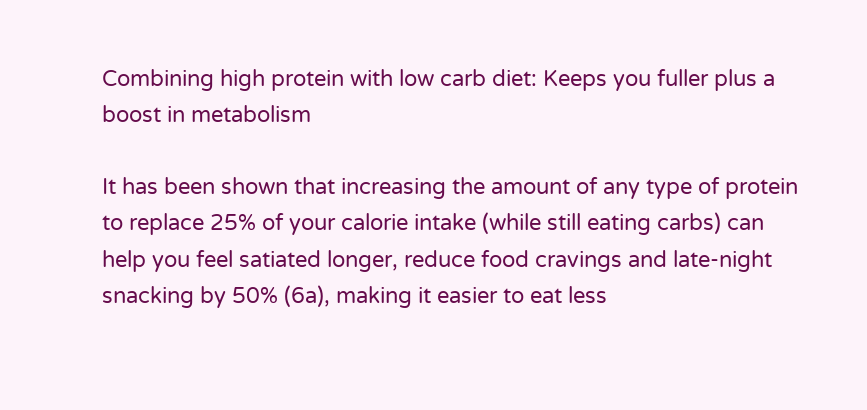Combining high protein with low carb diet: Keeps you fuller plus a boost in metabolism

It has been shown that increasing the amount of any type of protein to replace 25% of your calorie intake (while still eating carbs) can help you feel satiated longer, reduce food cravings and late-night snacking by 50% (6a), making it easier to eat less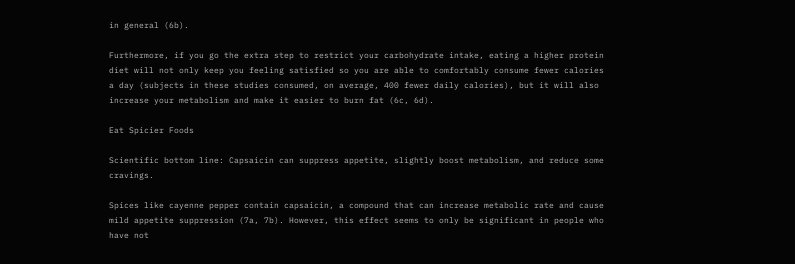in general (6b).

Furthermore, if you go the extra step to restrict your carbohydrate intake, eating a higher protein diet will not only keep you feeling satisfied so you are able to comfortably consume fewer calories a day (subjects in these studies consumed, on average, 400 fewer daily calories), but it will also increase your metabolism and make it easier to burn fat (6c, 6d).

Eat Spicier Foods

Scientific bottom line: Capsaicin can suppress appetite, slightly boost metabolism, and reduce some cravings.

Spices like cayenne pepper contain capsaicin, a compound that can increase metabolic rate and cause mild appetite suppression (7a, 7b). However, this effect seems to only be significant in people who have not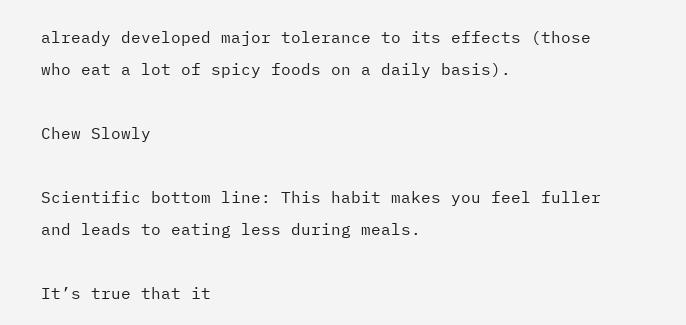already developed major tolerance to its effects (those who eat a lot of spicy foods on a daily basis).

Chew Slowly

Scientific bottom line: This habit makes you feel fuller and leads to eating less during meals.

It’s true that it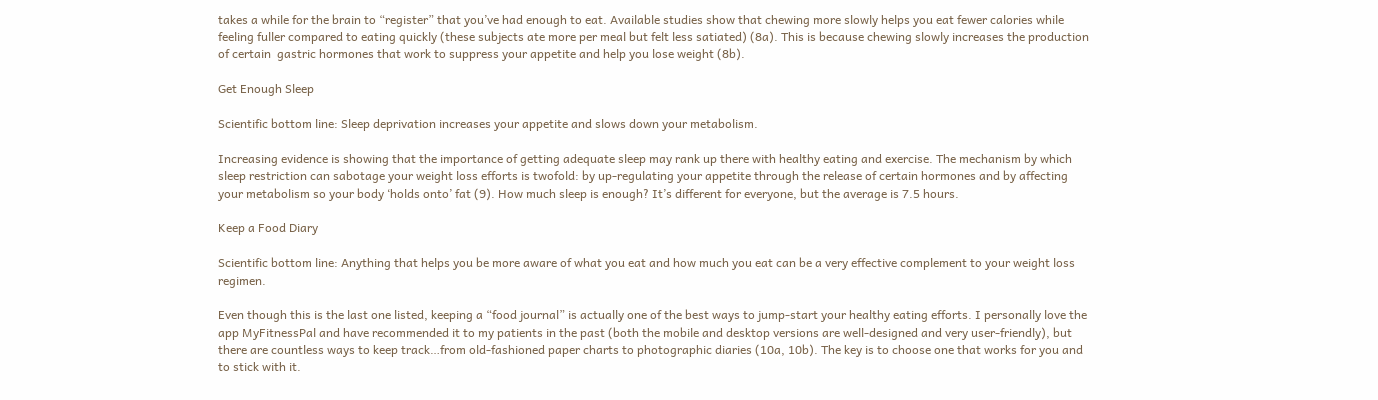takes a while for the brain to “register” that you’ve had enough to eat. Available studies show that chewing more slowly helps you eat fewer calories while feeling fuller compared to eating quickly (these subjects ate more per meal but felt less satiated) (8a). This is because chewing slowly increases the production of certain  gastric hormones that work to suppress your appetite and help you lose weight (8b).

Get Enough Sleep

Scientific bottom line: Sleep deprivation increases your appetite and slows down your metabolism.

Increasing evidence is showing that the importance of getting adequate sleep may rank up there with healthy eating and exercise. The mechanism by which sleep restriction can sabotage your weight loss efforts is twofold: by up-regulating your appetite through the release of certain hormones and by affecting your metabolism so your body ‘holds onto’ fat (9). How much sleep is enough? It’s different for everyone, but the average is 7.5 hours.

Keep a Food Diary

Scientific bottom line: Anything that helps you be more aware of what you eat and how much you eat can be a very effective complement to your weight loss regimen.

Even though this is the last one listed, keeping a “food journal” is actually one of the best ways to jump-start your healthy eating efforts. I personally love the app MyFitnessPal and have recommended it to my patients in the past (both the mobile and desktop versions are well-designed and very user-friendly), but there are countless ways to keep track…from old-fashioned paper charts to photographic diaries (10a, 10b). The key is to choose one that works for you and to stick with it.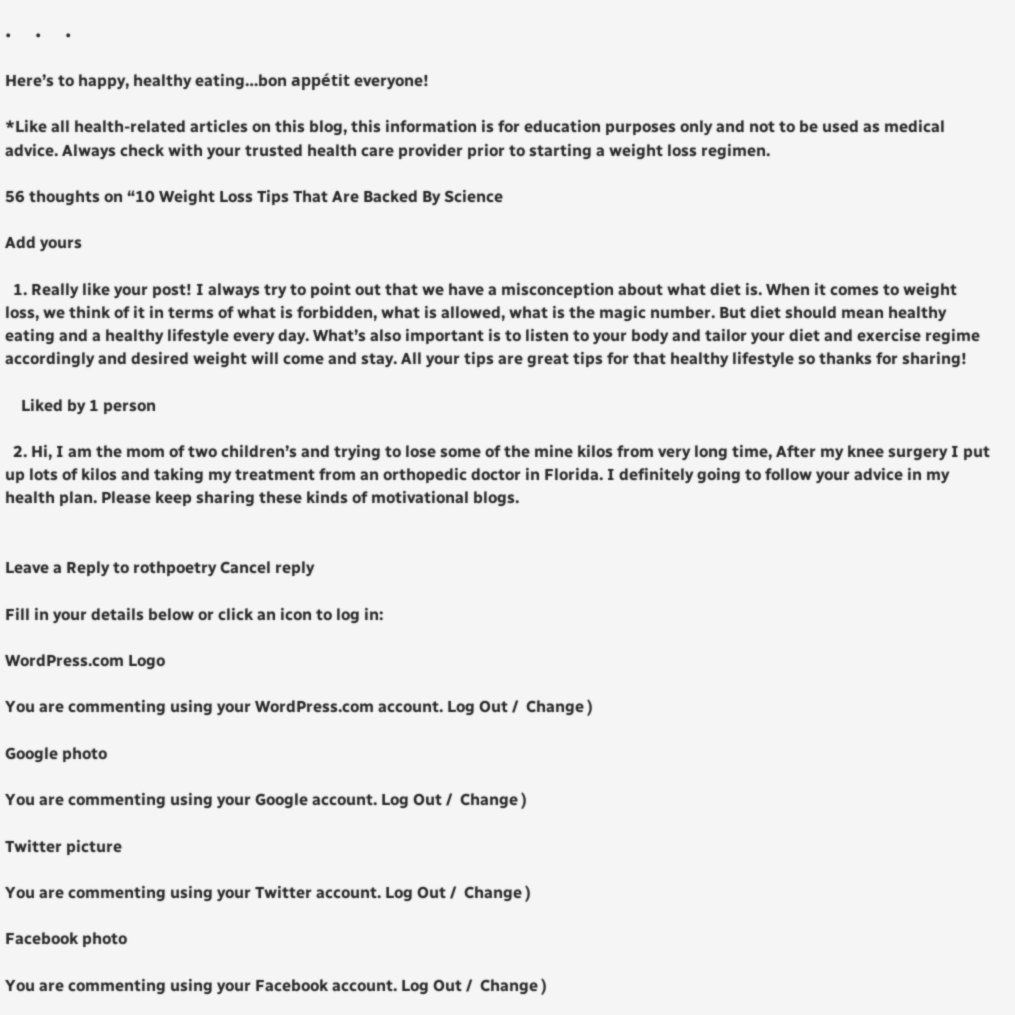•      •      •

Here’s to happy, healthy eating…bon appétit everyone!

*Like all health-related articles on this blog, this information is for education purposes only and not to be used as medical advice. Always check with your trusted health care provider prior to starting a weight loss regimen.

56 thoughts on “10 Weight Loss Tips That Are Backed By Science

Add yours

  1. Really like your post! I always try to point out that we have a misconception about what diet is. When it comes to weight loss, we think of it in terms of what is forbidden, what is allowed, what is the magic number. But diet should mean healthy eating and a healthy lifestyle every day. What’s also important is to listen to your body and tailor your diet and exercise regime accordingly and desired weight will come and stay. All your tips are great tips for that healthy lifestyle so thanks for sharing!

    Liked by 1 person

  2. Hi, I am the mom of two children’s and trying to lose some of the mine kilos from very long time, After my knee surgery I put up lots of kilos and taking my treatment from an orthopedic doctor in Florida. I definitely going to follow your advice in my health plan. Please keep sharing these kinds of motivational blogs.


Leave a Reply to rothpoetry Cancel reply

Fill in your details below or click an icon to log in:

WordPress.com Logo

You are commenting using your WordPress.com account. Log Out /  Change )

Google photo

You are commenting using your Google account. Log Out /  Change )

Twitter picture

You are commenting using your Twitter account. Log Out /  Change )

Facebook photo

You are commenting using your Facebook account. Log Out /  Change )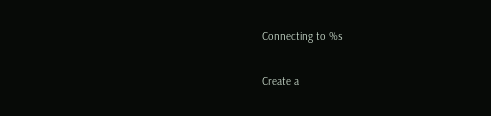Connecting to %s

Create a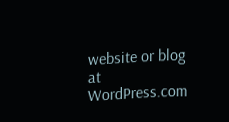website or blog at WordPress.com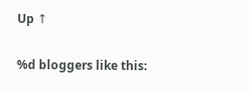Up ↑

%d bloggers like this: